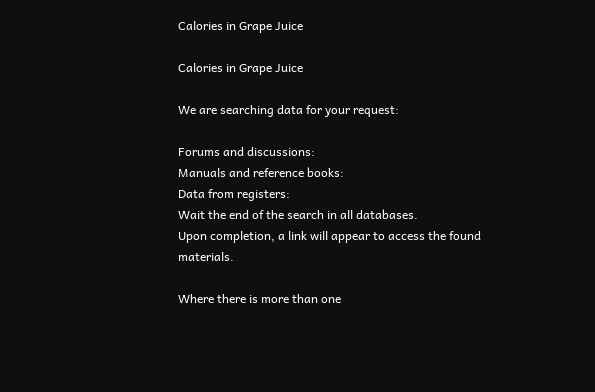Calories in Grape Juice

Calories in Grape Juice

We are searching data for your request:

Forums and discussions:
Manuals and reference books:
Data from registers:
Wait the end of the search in all databases.
Upon completion, a link will appear to access the found materials.

Where there is more than one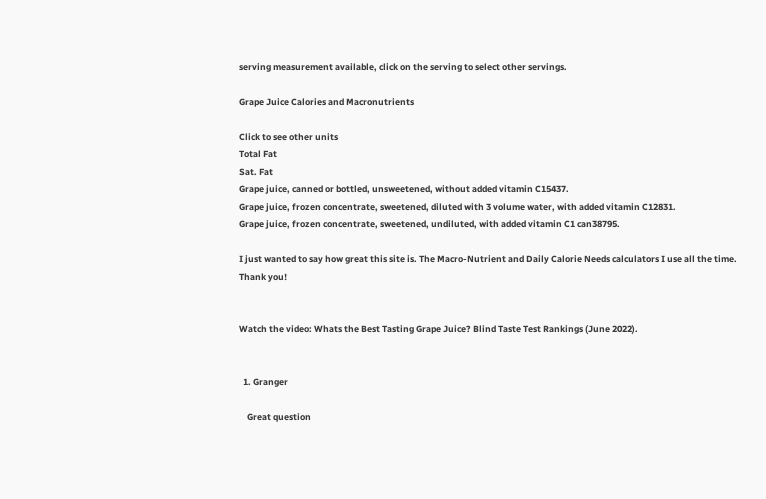serving measurement available, click on the serving to select other servings.

Grape Juice Calories and Macronutrients

Click to see other units
Total Fat
Sat. Fat
Grape juice, canned or bottled, unsweetened, without added vitamin C15437.
Grape juice, frozen concentrate, sweetened, diluted with 3 volume water, with added vitamin C12831.
Grape juice, frozen concentrate, sweetened, undiluted, with added vitamin C1 can38795.

I just wanted to say how great this site is. The Macro-Nutrient and Daily Calorie Needs calculators I use all the time. Thank you!


Watch the video: Whats the Best Tasting Grape Juice? Blind Taste Test Rankings (June 2022).


  1. Granger

    Great question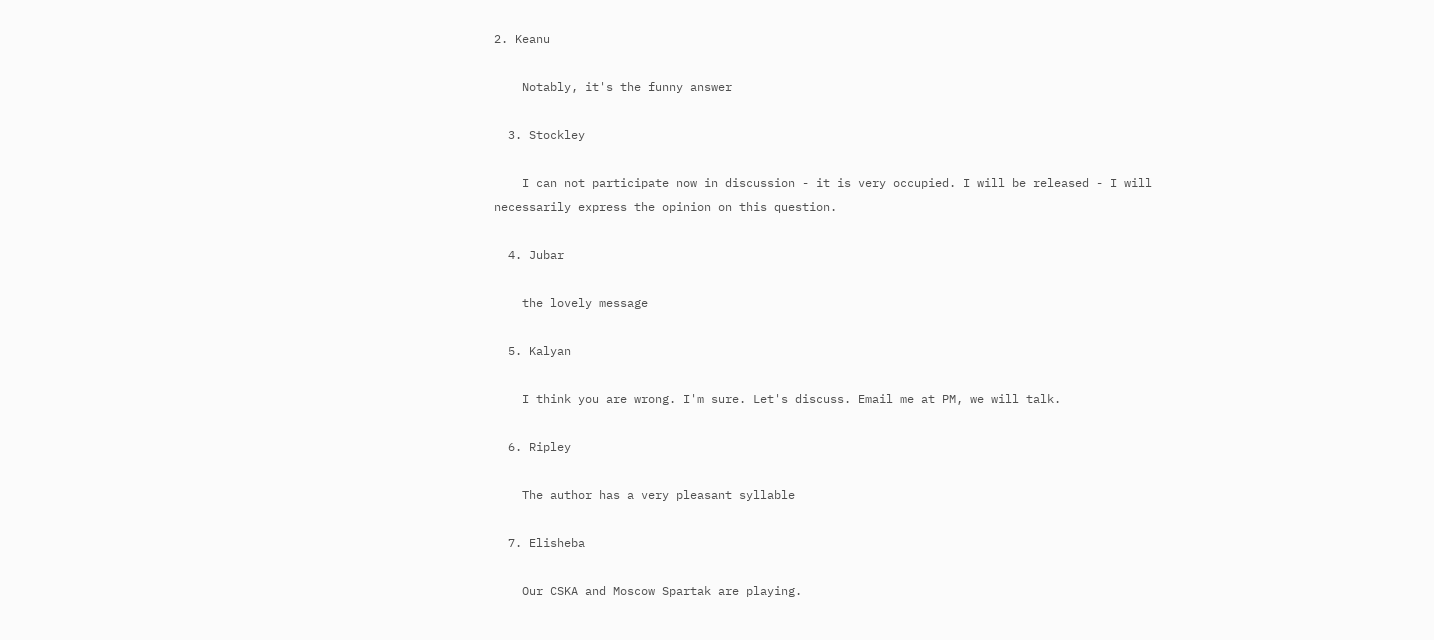2. Keanu

    Notably, it's the funny answer

  3. Stockley

    I can not participate now in discussion - it is very occupied. I will be released - I will necessarily express the opinion on this question.

  4. Jubar

    the lovely message

  5. Kalyan

    I think you are wrong. I'm sure. Let's discuss. Email me at PM, we will talk.

  6. Ripley

    The author has a very pleasant syllable

  7. Elisheba

    Our CSKA and Moscow Spartak are playing.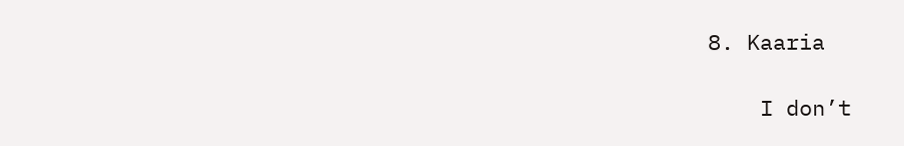8. Kaaria

    I don’t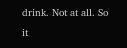drink. Not at all. So it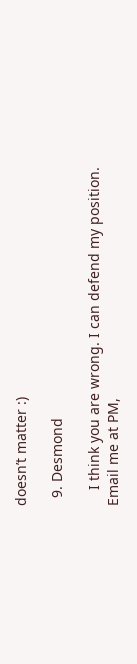doesn’t matter :)

  9. Desmond

    I think you are wrong. I can defend my position. Email me at PM,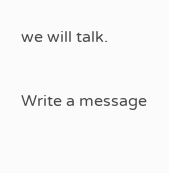we will talk.

Write a message